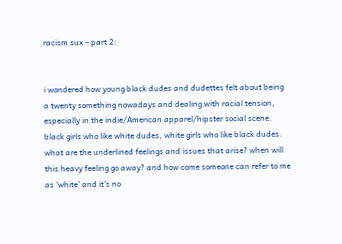racism sux – part 2:


i wondered how young black dudes and dudettes felt about being a twenty something nowadays and dealing with racial tension, especially in the indie/American apparel/hipster social scene. black girls who like white dudes, white girls who like black dudes. what are the underlined feelings and issues that arise? when will this heavy feeling go away? and how come someone can refer to me as ‘white’ and it’s no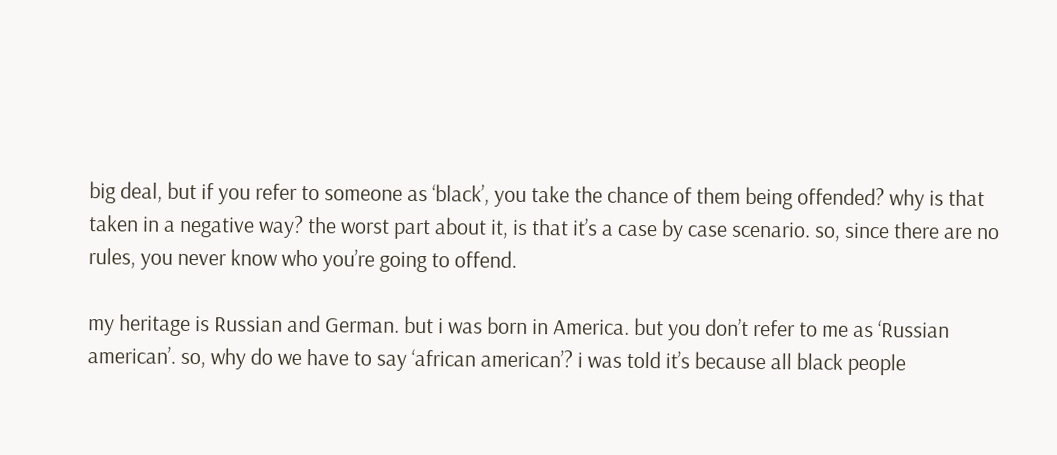big deal, but if you refer to someone as ‘black’, you take the chance of them being offended? why is that taken in a negative way? the worst part about it, is that it’s a case by case scenario. so, since there are no rules, you never know who you’re going to offend.

my heritage is Russian and German. but i was born in America. but you don’t refer to me as ‘Russian american’. so, why do we have to say ‘african american’? i was told it’s because all black people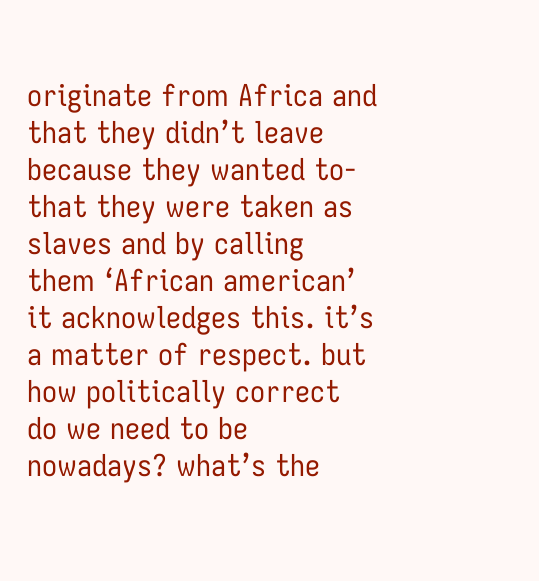originate from Africa and that they didn’t leave because they wanted to- that they were taken as slaves and by calling them ‘African american’ it acknowledges this. it’s a matter of respect. but how politically correct do we need to be nowadays? what’s the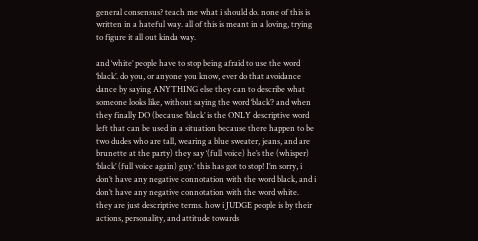general consensus? teach me what i should do. none of this is written in a hateful way. all of this is meant in a loving, trying to figure it all out kinda way.

and ‘white’ people have to stop being afraid to use the word ‘black’. do you, or anyone you know, ever do that avoidance dance by saying ANYTHING else they can to describe what someone looks like, without saying the word ‘black’? and when they finally DO (because ‘black’ is the ONLY descriptive word left that can be used in a situation because there happen to be two dudes who are tall, wearing a blue sweater, jeans, and are brunette at the party) they say ‘(full voice) he’s the (whisper) ‘black’ (full voice again) guy.’ this has got to stop! I’m sorry, i don’t have any negative connotation with the word black, and i don’t have any negative connotation with the word white. they are just descriptive terms. how i JUDGE people is by their actions, personality, and attitude towards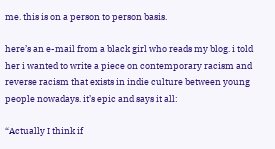me. this is on a person to person basis.

here’s an e-mail from a black girl who reads my blog. i told her i wanted to write a piece on contemporary racism and reverse racism that exists in indie culture between young people nowadays. it’s epic and says it all:

“Actually I think if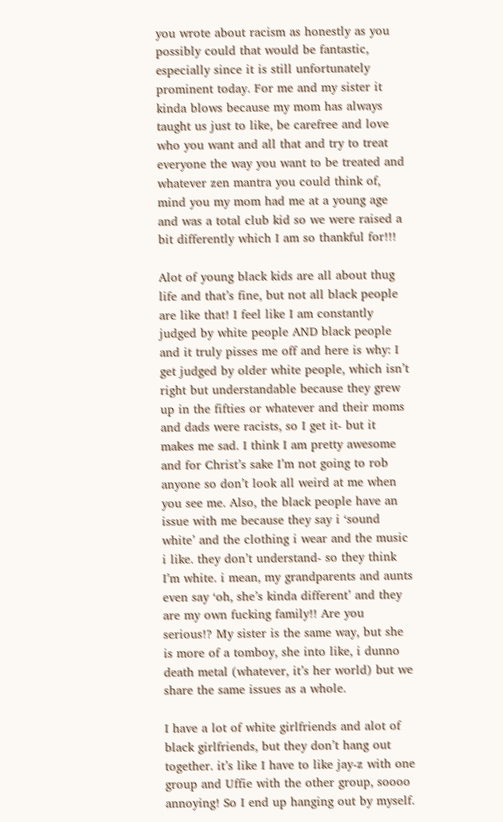you wrote about racism as honestly as you possibly could that would be fantastic, especially since it is still unfortunately prominent today. For me and my sister it kinda blows because my mom has always taught us just to like, be carefree and love who you want and all that and try to treat everyone the way you want to be treated and whatever zen mantra you could think of, mind you my mom had me at a young age and was a total club kid so we were raised a bit differently which I am so thankful for!!!

Alot of young black kids are all about thug life and that’s fine, but not all black people are like that! I feel like I am constantly judged by white people AND black people and it truly pisses me off and here is why: I get judged by older white people, which isn’t right but understandable because they grew up in the fifties or whatever and their moms and dads were racists, so I get it- but it makes me sad. I think I am pretty awesome and for Christ’s sake I’m not going to rob anyone so don’t look all weird at me when you see me. Also, the black people have an issue with me because they say i ‘sound white’ and the clothing i wear and the music i like. they don’t understand- so they think I’m white. i mean, my grandparents and aunts even say ‘oh, she’s kinda different’ and they are my own fucking family!! Are you serious!? My sister is the same way, but she is more of a tomboy, she into like, i dunno death metal (whatever, it’s her world) but we share the same issues as a whole.

I have a lot of white girlfriends and alot of black girlfriends, but they don’t hang out together. it’s like I have to like jay-z with one group and Uffie with the other group, soooo annoying! So I end up hanging out by myself.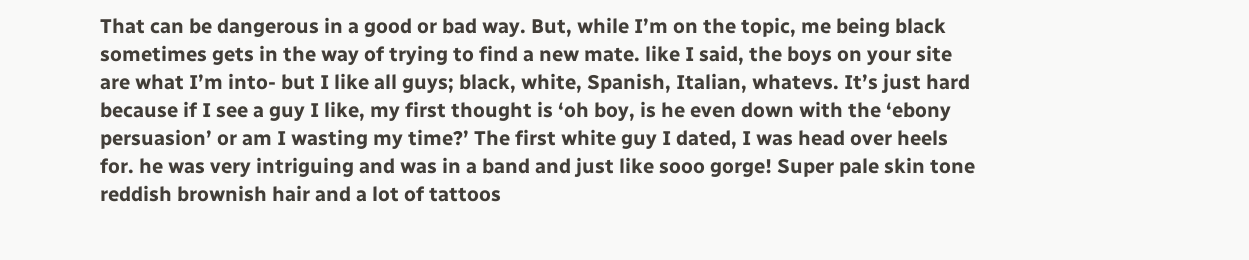That can be dangerous in a good or bad way. But, while I’m on the topic, me being black sometimes gets in the way of trying to find a new mate. like I said, the boys on your site are what I’m into- but I like all guys; black, white, Spanish, Italian, whatevs. It’s just hard because if I see a guy I like, my first thought is ‘oh boy, is he even down with the ‘ebony persuasion’ or am I wasting my time?’ The first white guy I dated, I was head over heels for. he was very intriguing and was in a band and just like sooo gorge! Super pale skin tone reddish brownish hair and a lot of tattoos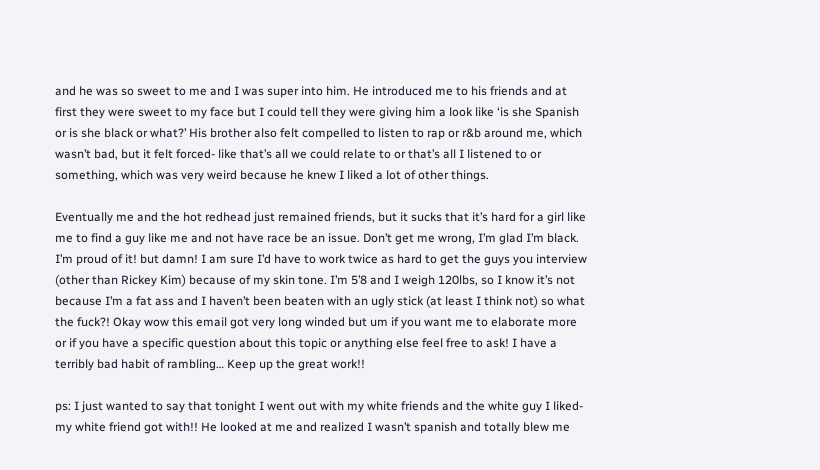and he was so sweet to me and I was super into him. He introduced me to his friends and at first they were sweet to my face but I could tell they were giving him a look like ‘is she Spanish or is she black or what?’ His brother also felt compelled to listen to rap or r&b around me, which wasn’t bad, but it felt forced- like that’s all we could relate to or that’s all I listened to or something, which was very weird because he knew I liked a lot of other things.

Eventually me and the hot redhead just remained friends, but it sucks that it’s hard for a girl like me to find a guy like me and not have race be an issue. Don’t get me wrong, I’m glad I’m black. I’m proud of it! but damn! I am sure I’d have to work twice as hard to get the guys you interview (other than Rickey Kim) because of my skin tone. I’m 5’8 and I weigh 120lbs, so I know it’s not because I’m a fat ass and I haven’t been beaten with an ugly stick (at least I think not) so what the fuck?! Okay wow this email got very long winded but um if you want me to elaborate more or if you have a specific question about this topic or anything else feel free to ask! I have a terribly bad habit of rambling… Keep up the great work!!

ps: I just wanted to say that tonight I went out with my white friends and the white guy I liked- my white friend got with!! He looked at me and realized I wasn’t spanish and totally blew me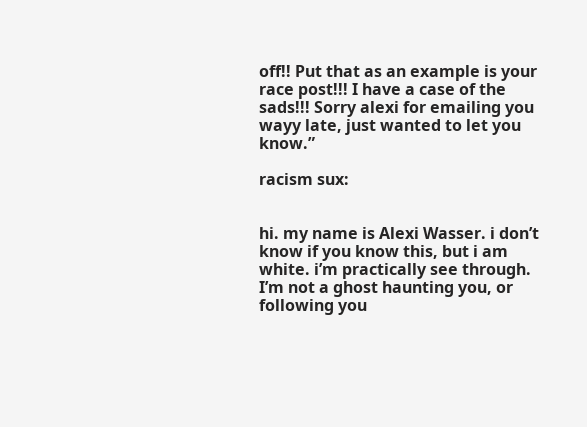off!! Put that as an example is your race post!!! I have a case of the sads!!! Sorry alexi for emailing you wayy late, just wanted to let you know.”

racism sux:


hi. my name is Alexi Wasser. i don’t know if you know this, but i am white. i’m practically see through. I’m not a ghost haunting you, or following you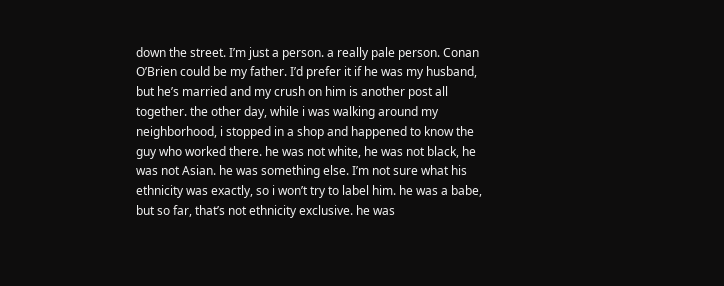down the street. I’m just a person. a really pale person. Conan O’Brien could be my father. I’d prefer it if he was my husband, but he’s married and my crush on him is another post all together. the other day, while i was walking around my neighborhood, i stopped in a shop and happened to know the guy who worked there. he was not white, he was not black, he was not Asian. he was something else. I’m not sure what his ethnicity was exactly, so i won’t try to label him. he was a babe, but so far, that’s not ethnicity exclusive. he was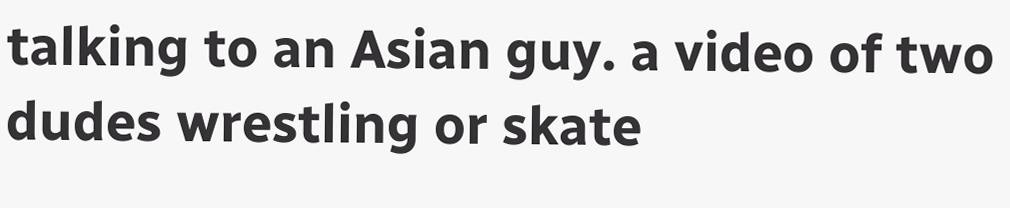talking to an Asian guy. a video of two dudes wrestling or skate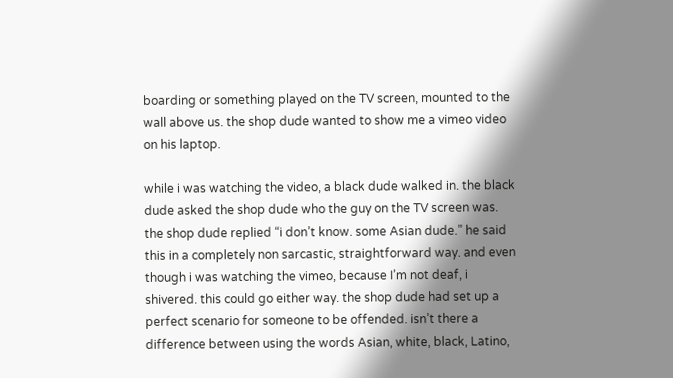boarding or something played on the TV screen, mounted to the wall above us. the shop dude wanted to show me a vimeo video on his laptop.

while i was watching the video, a black dude walked in. the black dude asked the shop dude who the guy on the TV screen was. the shop dude replied “i don’t know. some Asian dude.” he said this in a completely non sarcastic, straightforward way. and even though i was watching the vimeo, because I’m not deaf, i shivered. this could go either way. the shop dude had set up a perfect scenario for someone to be offended. isn’t there a difference between using the words Asian, white, black, Latino,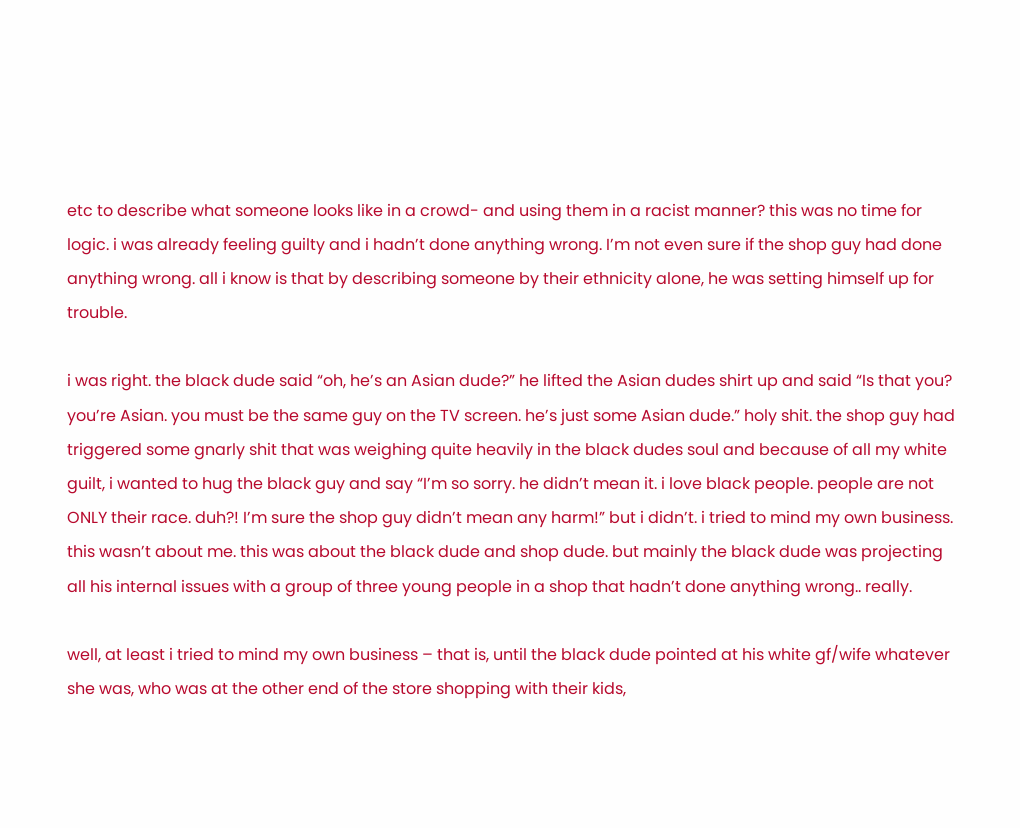etc to describe what someone looks like in a crowd- and using them in a racist manner? this was no time for logic. i was already feeling guilty and i hadn’t done anything wrong. I’m not even sure if the shop guy had done anything wrong. all i know is that by describing someone by their ethnicity alone, he was setting himself up for trouble.

i was right. the black dude said “oh, he’s an Asian dude?” he lifted the Asian dudes shirt up and said “Is that you? you’re Asian. you must be the same guy on the TV screen. he’s just some Asian dude.” holy shit. the shop guy had triggered some gnarly shit that was weighing quite heavily in the black dudes soul and because of all my white guilt, i wanted to hug the black guy and say “I’m so sorry. he didn’t mean it. i love black people. people are not ONLY their race. duh?! I’m sure the shop guy didn’t mean any harm!” but i didn’t. i tried to mind my own business. this wasn’t about me. this was about the black dude and shop dude. but mainly the black dude was projecting all his internal issues with a group of three young people in a shop that hadn’t done anything wrong.. really.

well, at least i tried to mind my own business – that is, until the black dude pointed at his white gf/wife whatever she was, who was at the other end of the store shopping with their kids,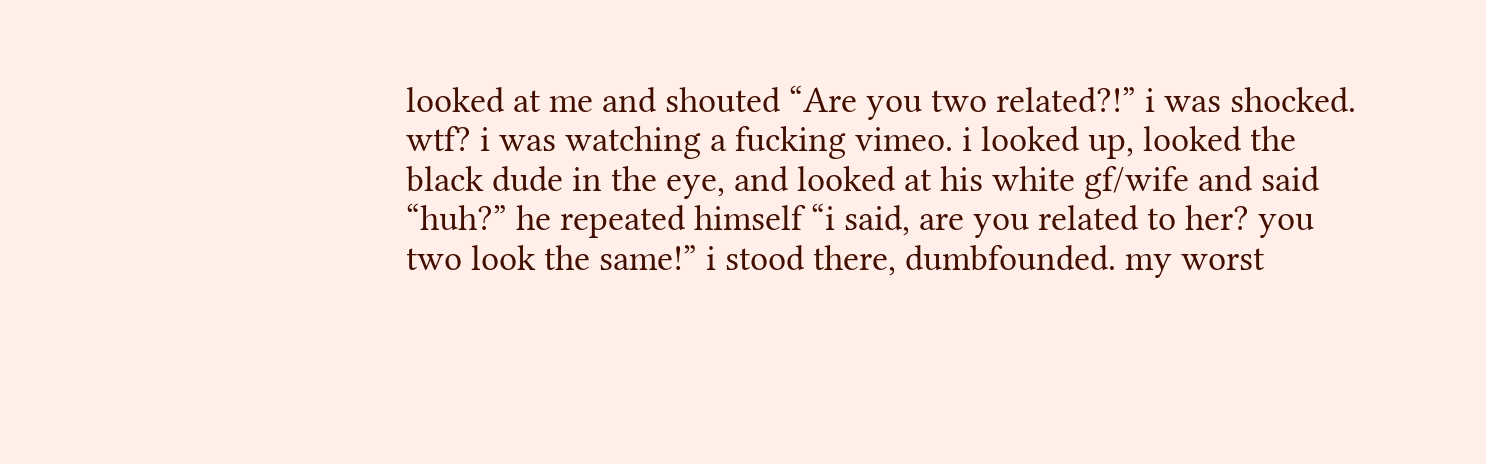looked at me and shouted “Are you two related?!” i was shocked. wtf? i was watching a fucking vimeo. i looked up, looked the black dude in the eye, and looked at his white gf/wife and said “huh?” he repeated himself “i said, are you related to her? you two look the same!” i stood there, dumbfounded. my worst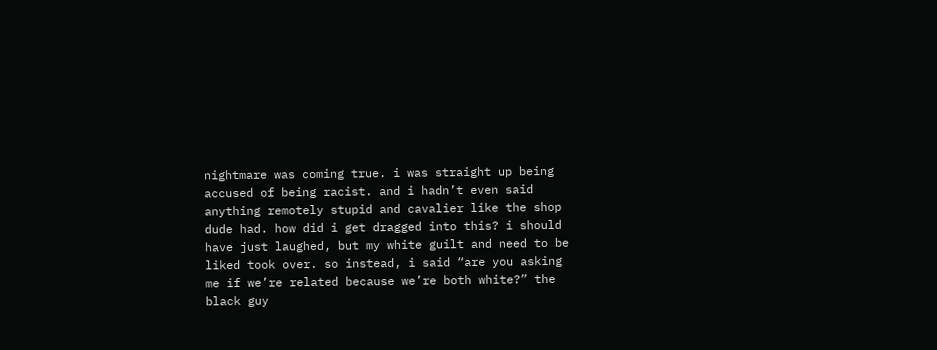nightmare was coming true. i was straight up being accused of being racist. and i hadn’t even said anything remotely stupid and cavalier like the shop dude had. how did i get dragged into this? i should have just laughed, but my white guilt and need to be liked took over. so instead, i said “are you asking me if we’re related because we’re both white?” the black guy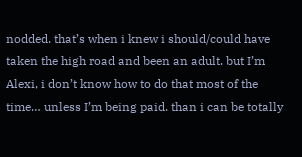nodded. that’s when i knew i should/could have taken the high road and been an adult. but I’m Alexi, i don’t know how to do that most of the time… unless I’m being paid. than i can be totally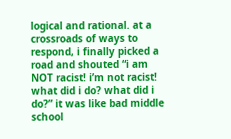logical and rational. at a crossroads of ways to respond, i finally picked a road and shouted “i am NOT racist! i’m not racist! what did i do? what did i do?” it was like bad middle school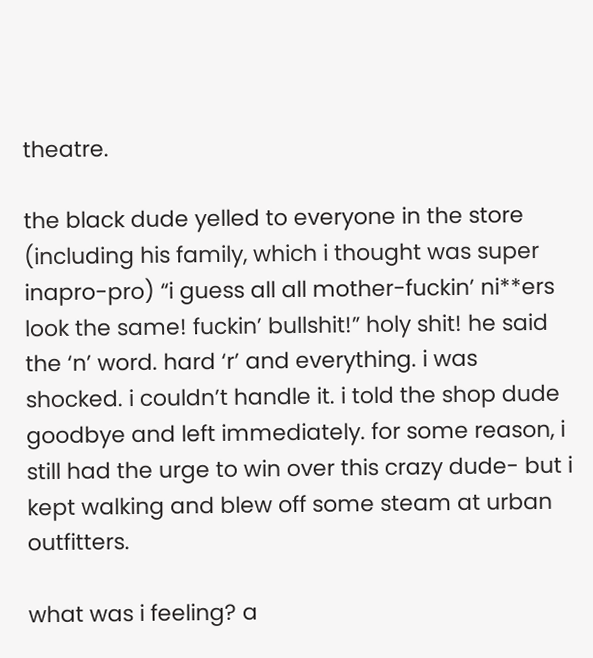theatre.

the black dude yelled to everyone in the store (including his family, which i thought was super inapro-pro) “i guess all all mother-fuckin’ ni**ers look the same! fuckin’ bullshit!” holy shit! he said the ‘n’ word. hard ‘r’ and everything. i was shocked. i couldn’t handle it. i told the shop dude goodbye and left immediately. for some reason, i still had the urge to win over this crazy dude- but i kept walking and blew off some steam at urban outfitters.

what was i feeling? a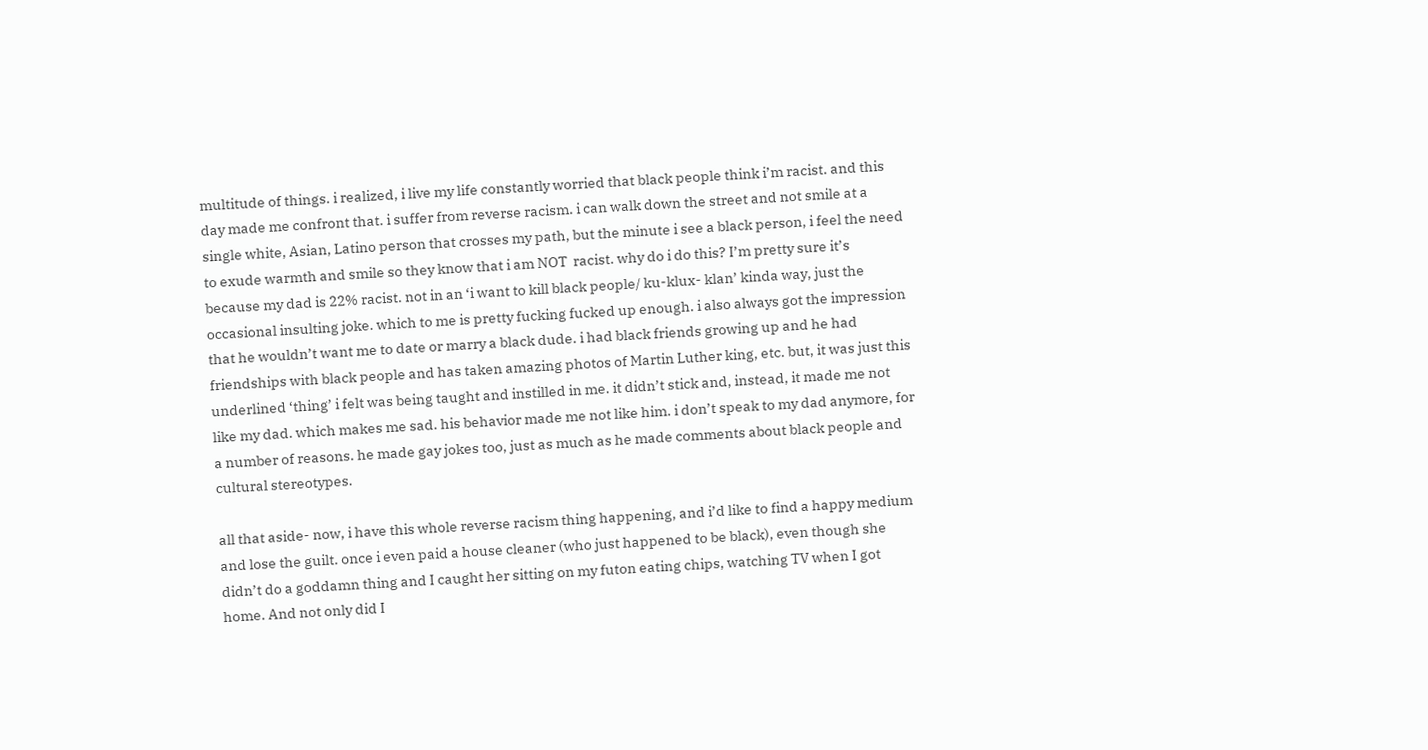multitude of things. i realized, i live my life constantly worried that black people think i’m racist. and this day made me confront that. i suffer from reverse racism. i can walk down the street and not smile at a single white, Asian, Latino person that crosses my path, but the minute i see a black person, i feel the need to exude warmth and smile so they know that i am NOT  racist. why do i do this? I’m pretty sure it’s because my dad is 22% racist. not in an ‘i want to kill black people/ ku-klux- klan’ kinda way, just the occasional insulting joke. which to me is pretty fucking fucked up enough. i also always got the impression that he wouldn’t want me to date or marry a black dude. i had black friends growing up and he had friendships with black people and has taken amazing photos of Martin Luther king, etc. but, it was just this underlined ‘thing’ i felt was being taught and instilled in me. it didn’t stick and, instead, it made me not like my dad. which makes me sad. his behavior made me not like him. i don’t speak to my dad anymore, for a number of reasons. he made gay jokes too, just as much as he made comments about black people and cultural stereotypes.

all that aside- now, i have this whole reverse racism thing happening, and i’d like to find a happy medium and lose the guilt. once i even paid a house cleaner (who just happened to be black), even though she didn’t do a goddamn thing and I caught her sitting on my futon eating chips, watching TV when I got home. And not only did I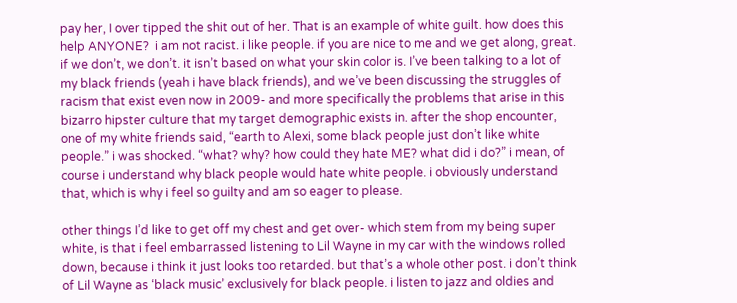pay her, I over tipped the shit out of her. That is an example of white guilt. how does this help ANYONE?  i am not racist. i like people. if you are nice to me and we get along, great. if we don’t, we don’t. it isn’t based on what your skin color is. I’ve been talking to a lot of my black friends (yeah i have black friends), and we’ve been discussing the struggles of racism that exist even now in 2009- and more specifically the problems that arise in this bizarro hipster culture that my target demographic exists in. after the shop encounter, one of my white friends said, “earth to Alexi, some black people just don’t like white people.” i was shocked. “what? why? how could they hate ME? what did i do?” i mean, of course i understand why black people would hate white people. i obviously understand that, which is why i feel so guilty and am so eager to please.

other things I’d like to get off my chest and get over- which stem from my being super white, is that i feel embarrassed listening to Lil Wayne in my car with the windows rolled down, because i think it just looks too retarded. but that’s a whole other post. i don’t think of Lil Wayne as ‘black music’ exclusively for black people. i listen to jazz and oldies and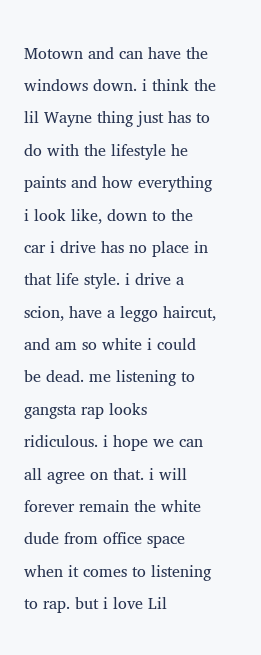Motown and can have the windows down. i think the lil Wayne thing just has to do with the lifestyle he paints and how everything i look like, down to the car i drive has no place in that life style. i drive a scion, have a leggo haircut, and am so white i could be dead. me listening to gangsta rap looks ridiculous. i hope we can all agree on that. i will forever remain the white dude from office space when it comes to listening to rap. but i love Lil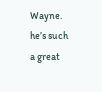Wayne. he’s such a great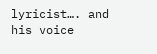lyricist…. and his voice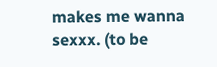makes me wanna sexxx. (to be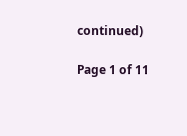continued)

Page 1 of 11